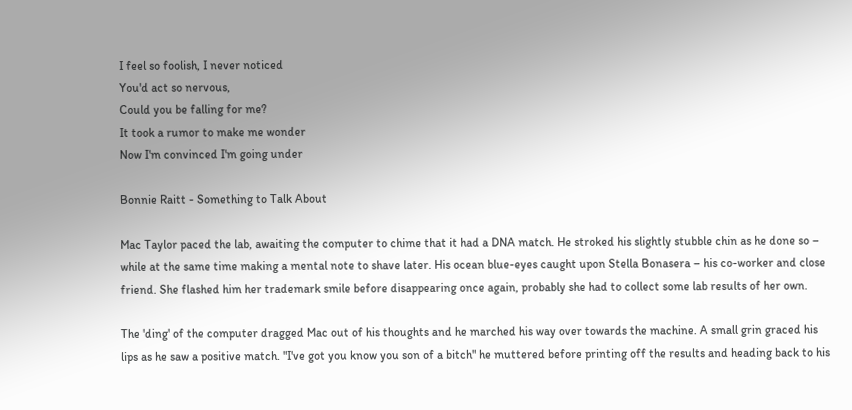I feel so foolish, I never noticed
You'd act so nervous,
Could you be falling for me?
It took a rumor to make me wonder
Now I'm convinced I'm going under

Bonnie Raitt - Something to Talk About

Mac Taylor paced the lab, awaiting the computer to chime that it had a DNA match. He stroked his slightly stubble chin as he done so – while at the same time making a mental note to shave later. His ocean blue-eyes caught upon Stella Bonasera – his co-worker and close friend. She flashed him her trademark smile before disappearing once again, probably she had to collect some lab results of her own.

The 'ding' of the computer dragged Mac out of his thoughts and he marched his way over towards the machine. A small grin graced his lips as he saw a positive match. "I've got you know you son of a bitch" he muttered before printing off the results and heading back to his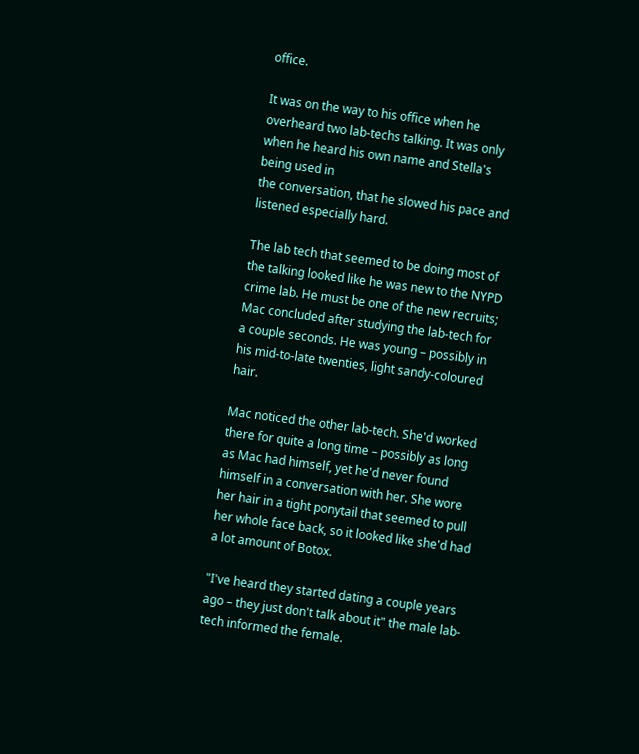office.

It was on the way to his office when he overheard two lab-techs talking. It was only when he heard his own name and Stella's being used in
the conversation, that he slowed his pace and listened especially hard.

The lab tech that seemed to be doing most of the talking looked like he was new to the NYPD crime lab. He must be one of the new recruits; Mac concluded after studying the lab-tech for a couple seconds. He was young – possibly in his mid-to-late twenties, light sandy-coloured hair.

Mac noticed the other lab-tech. She'd worked there for quite a long time – possibly as long as Mac had himself, yet he'd never found himself in a conversation with her. She wore her hair in a tight ponytail that seemed to pull her whole face back, so it looked like she'd had a lot amount of Botox.

"I've heard they started dating a couple years ago – they just don't talk about it" the male lab-tech informed the female.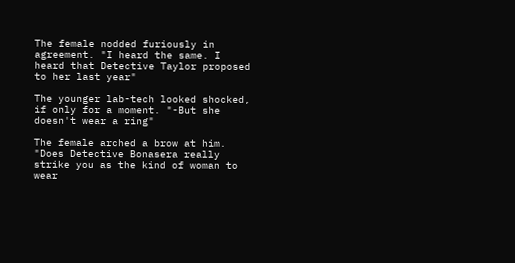The female nodded furiously in agreement. "I heard the same. I heard that Detective Taylor proposed to her last year"

The younger lab-tech looked shocked, if only for a moment. "-But she doesn't wear a ring"

The female arched a brow at him. "Does Detective Bonasera really strike you as the kind of woman to wear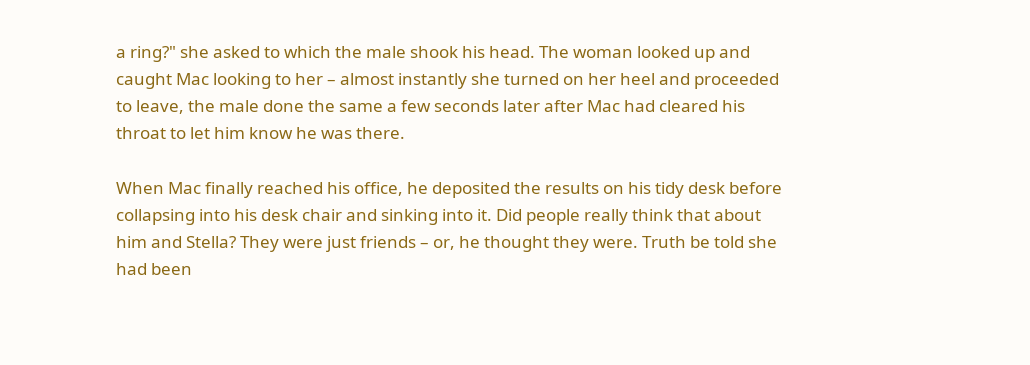a ring?" she asked to which the male shook his head. The woman looked up and caught Mac looking to her – almost instantly she turned on her heel and proceeded to leave, the male done the same a few seconds later after Mac had cleared his throat to let him know he was there.

When Mac finally reached his office, he deposited the results on his tidy desk before collapsing into his desk chair and sinking into it. Did people really think that about him and Stella? They were just friends – or, he thought they were. Truth be told she had been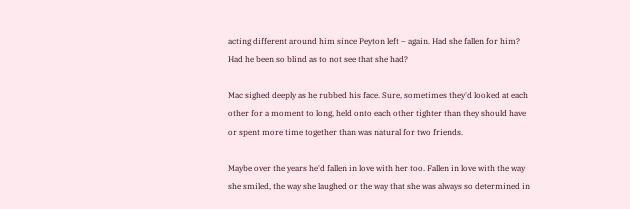acting different around him since Peyton left – again. Had she fallen for him? Had he been so blind as to not see that she had?

Mac sighed deeply as he rubbed his face. Sure, sometimes they'd looked at each other for a moment to long, held onto each other tighter than they should have or spent more time together than was natural for two friends.

Maybe over the years he'd fallen in love with her too. Fallen in love with the way she smiled, the way she laughed or the way that she was always so determined in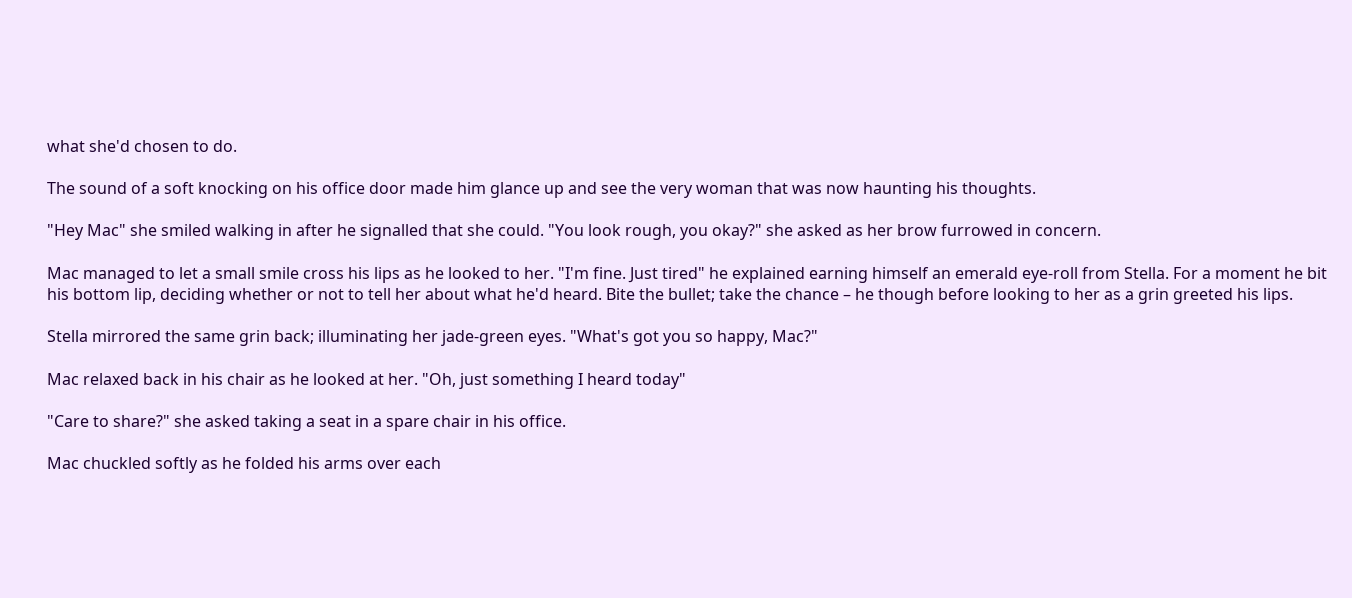what she'd chosen to do.

The sound of a soft knocking on his office door made him glance up and see the very woman that was now haunting his thoughts.

"Hey Mac" she smiled walking in after he signalled that she could. "You look rough, you okay?" she asked as her brow furrowed in concern.

Mac managed to let a small smile cross his lips as he looked to her. "I'm fine. Just tired" he explained earning himself an emerald eye-roll from Stella. For a moment he bit his bottom lip, deciding whether or not to tell her about what he'd heard. Bite the bullet; take the chance – he though before looking to her as a grin greeted his lips.

Stella mirrored the same grin back; illuminating her jade-green eyes. "What's got you so happy, Mac?"

Mac relaxed back in his chair as he looked at her. "Oh, just something I heard today"

"Care to share?" she asked taking a seat in a spare chair in his office.

Mac chuckled softly as he folded his arms over each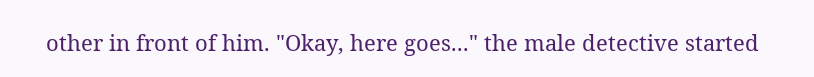other in front of him. "Okay, here goes..." the male detective started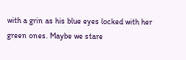with a grin as his blue eyes locked with her green ones. Maybe we stare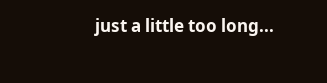just a little too long...